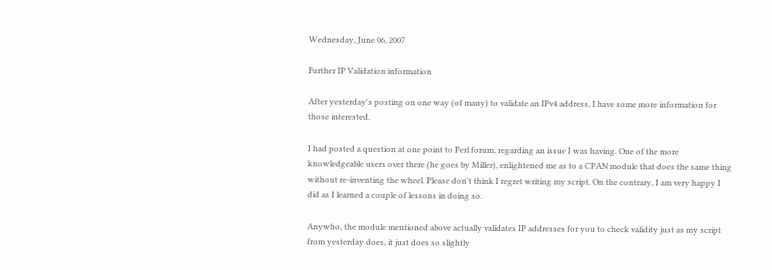Wednesday, June 06, 2007

Further IP Validation information

After yesterday's posting on one way (of many) to validate an IPv4 address, I have some more information for those interested.

I had posted a question at one point to Perl forum, regarding an issue I was having. One of the more knowledgeable users over there (he goes by Miller), enlightened me as to a CPAN module that does the same thing without re-inventing the wheel. Please don't think I regret writing my script. On the contrary, I am very happy I did as I learned a couple of lessons in doing so.

Anywho, the module mentioned above actually validates IP addresses for you to check validity just as my script from yesterday does, it just does so slightly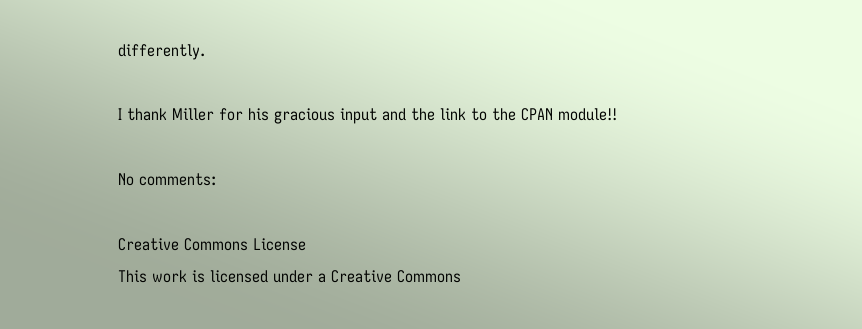differently.

I thank Miller for his gracious input and the link to the CPAN module!!

No comments:

Creative Commons License
This work is licensed under a Creative Commons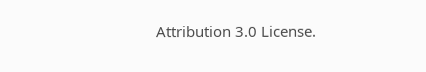Attribution 3.0 License.